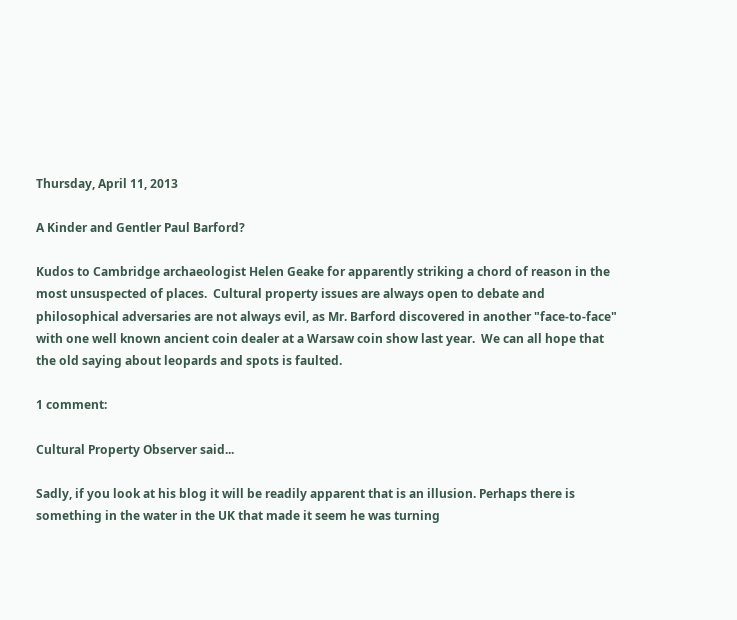Thursday, April 11, 2013

A Kinder and Gentler Paul Barford?

Kudos to Cambridge archaeologist Helen Geake for apparently striking a chord of reason in the most unsuspected of places.  Cultural property issues are always open to debate and philosophical adversaries are not always evil, as Mr. Barford discovered in another "face-to-face" with one well known ancient coin dealer at a Warsaw coin show last year.  We can all hope that the old saying about leopards and spots is faulted.

1 comment:

Cultural Property Observer said...

Sadly, if you look at his blog it will be readily apparent that is an illusion. Perhaps there is something in the water in the UK that made it seem he was turning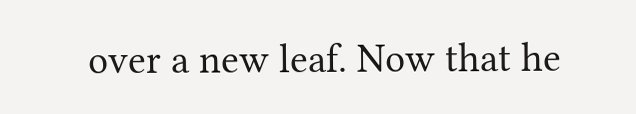over a new leaf. Now that he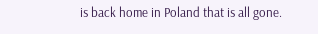is back home in Poland that is all gone.